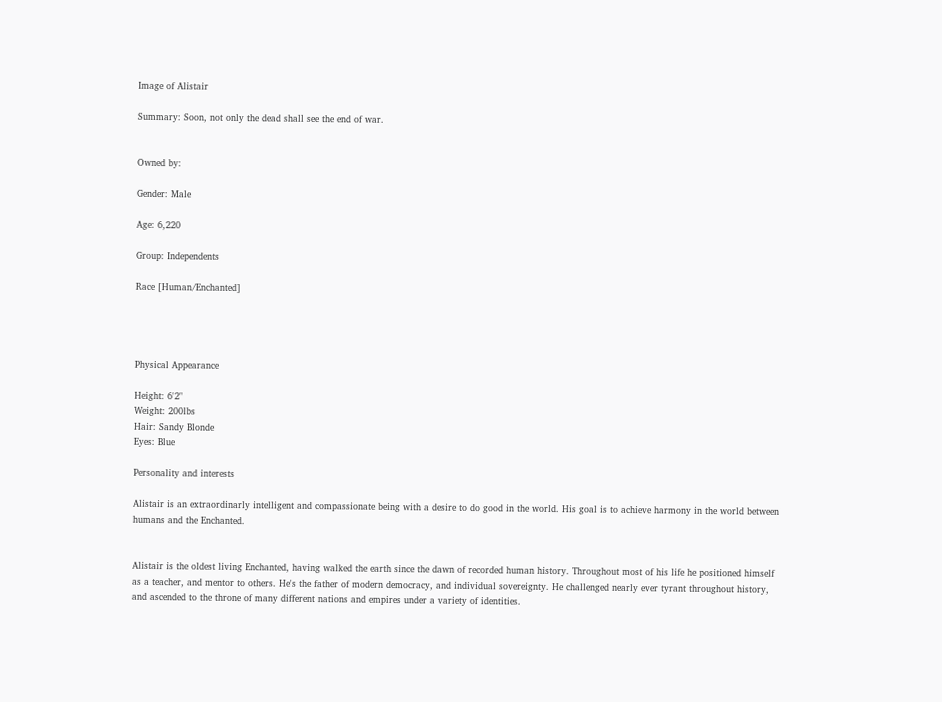Image of Alistair

Summary: Soon, not only the dead shall see the end of war.


Owned by:

Gender: Male

Age: 6,220

Group: Independents

Race [Human/Enchanted]




Physical Appearance

Height: 6'2"
Weight: 200lbs
Hair: Sandy Blonde
Eyes: Blue

Personality and interests

Alistair is an extraordinarly intelligent and compassionate being with a desire to do good in the world. His goal is to achieve harmony in the world between humans and the Enchanted.


Alistair is the oldest living Enchanted, having walked the earth since the dawn of recorded human history. Throughout most of his life he positioned himself as a teacher, and mentor to others. He's the father of modern democracy, and individual sovereignty. He challenged nearly ever tyrant throughout history, and ascended to the throne of many different nations and empires under a variety of identities.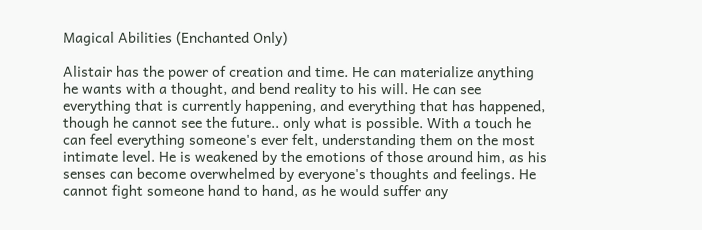Magical Abilities (Enchanted Only)

Alistair has the power of creation and time. He can materialize anything he wants with a thought, and bend reality to his will. He can see everything that is currently happening, and everything that has happened, though he cannot see the future.. only what is possible. With a touch he can feel everything someone's ever felt, understanding them on the most intimate level. He is weakened by the emotions of those around him, as his senses can become overwhelmed by everyone's thoughts and feelings. He cannot fight someone hand to hand, as he would suffer any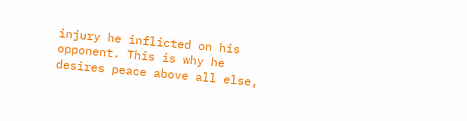injury he inflicted on his opponent. This is why he desires peace above all else,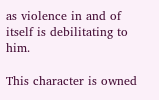as violence in and of itself is debilitating to him.

This character is owned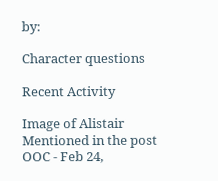by:

Character questions

Recent Activity

Image of Alistair
Mentioned in the post OOC - Feb 24,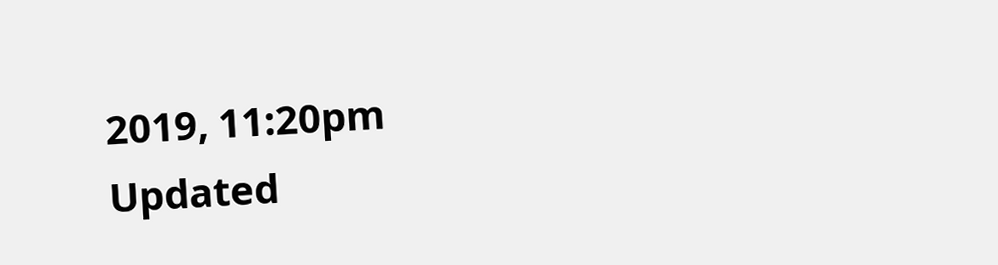2019, 11:20pm
Updated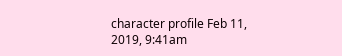character profile Feb 11, 2019, 9:41am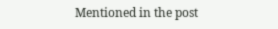Mentioned in the post